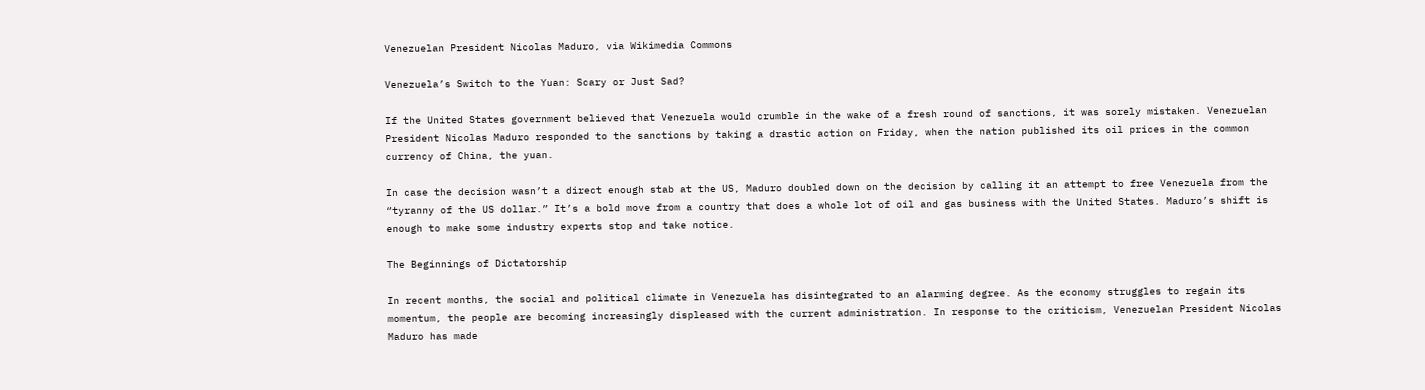Venezuelan President Nicolas Maduro, via Wikimedia Commons

Venezuela’s Switch to the Yuan: Scary or Just Sad?

If the United States government believed that Venezuela would crumble in the wake of a fresh round of sanctions, it was sorely mistaken. Venezuelan President Nicolas Maduro responded to the sanctions by taking a drastic action on Friday, when the nation published its oil prices in the common currency of China, the yuan.

In case the decision wasn’t a direct enough stab at the US, Maduro doubled down on the decision by calling it an attempt to free Venezuela from the “tyranny of the US dollar.” It’s a bold move from a country that does a whole lot of oil and gas business with the United States. Maduro’s shift is enough to make some industry experts stop and take notice.

The Beginnings of Dictatorship

In recent months, the social and political climate in Venezuela has disintegrated to an alarming degree. As the economy struggles to regain its momentum, the people are becoming increasingly displeased with the current administration. In response to the criticism, Venezuelan President Nicolas Maduro has made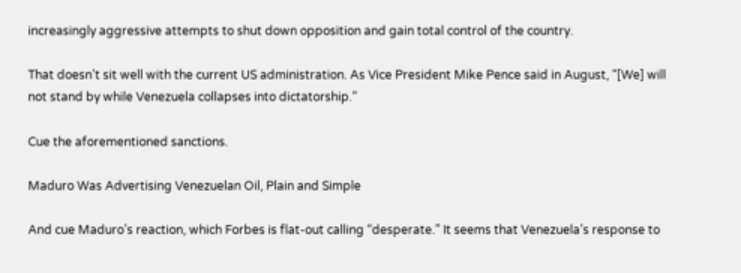increasingly aggressive attempts to shut down opposition and gain total control of the country.

That doesn’t sit well with the current US administration. As Vice President Mike Pence said in August, “[We] will not stand by while Venezuela collapses into dictatorship.”

Cue the aforementioned sanctions.

Maduro Was Advertising Venezuelan Oil, Plain and Simple

And cue Maduro’s reaction, which Forbes is flat-out calling “desperate.” It seems that Venezuela’s response to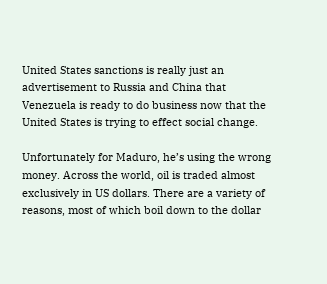United States sanctions is really just an advertisement to Russia and China that Venezuela is ready to do business now that the United States is trying to effect social change.

Unfortunately for Maduro, he’s using the wrong money. Across the world, oil is traded almost exclusively in US dollars. There are a variety of reasons, most of which boil down to the dollar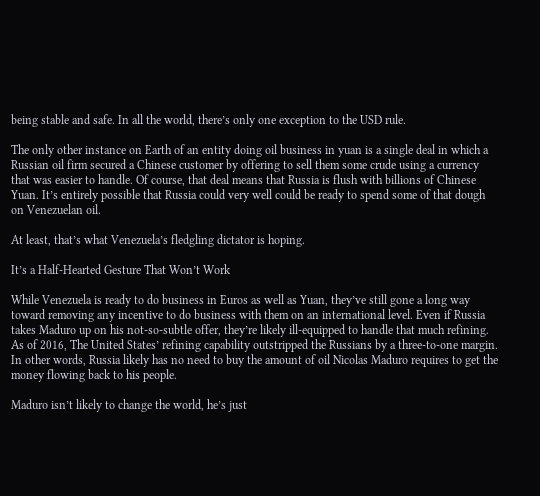being stable and safe. In all the world, there’s only one exception to the USD rule.

The only other instance on Earth of an entity doing oil business in yuan is a single deal in which a Russian oil firm secured a Chinese customer by offering to sell them some crude using a currency that was easier to handle. Of course, that deal means that Russia is flush with billions of Chinese Yuan. It’s entirely possible that Russia could very well could be ready to spend some of that dough on Venezuelan oil.

At least, that’s what Venezuela’s fledgling dictator is hoping.

It’s a Half-Hearted Gesture That Won’t Work

While Venezuela is ready to do business in Euros as well as Yuan, they’ve still gone a long way toward removing any incentive to do business with them on an international level. Even if Russia takes Maduro up on his not-so-subtle offer, they’re likely ill-equipped to handle that much refining. As of 2016, The United States’ refining capability outstripped the Russians by a three-to-one margin. In other words, Russia likely has no need to buy the amount of oil Nicolas Maduro requires to get the money flowing back to his people.

Maduro isn’t likely to change the world, he’s just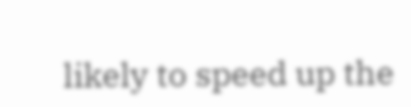likely to speed up the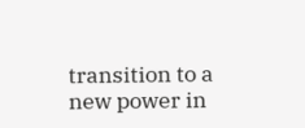transition to a new power in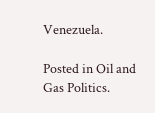Venezuela.

Posted in Oil and Gas Politics.